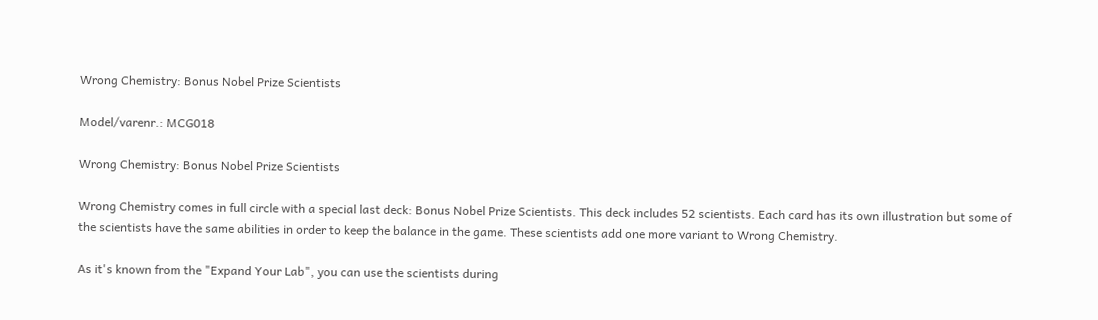Wrong Chemistry: Bonus Nobel Prize Scientists

Model/varenr.: MCG018

Wrong Chemistry: Bonus Nobel Prize Scientists

Wrong Chemistry comes in full circle with a special last deck: Bonus Nobel Prize Scientists. This deck includes 52 scientists. Each card has its own illustration but some of the scientists have the same abilities in order to keep the balance in the game. These scientists add one more variant to Wrong Chemistry.

As it's known from the "Expand Your Lab", you can use the scientists during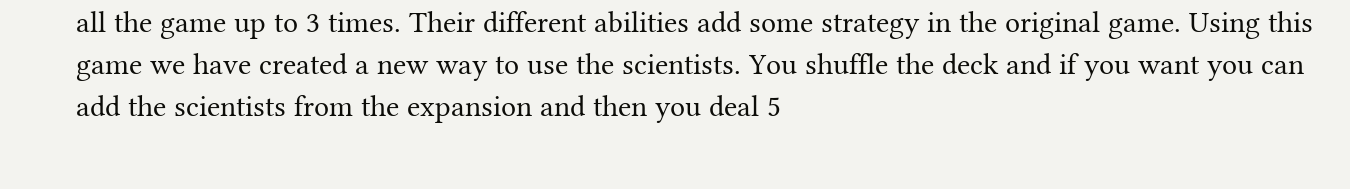all the game up to 3 times. Their different abilities add some strategy in the original game. Using this game we have created a new way to use the scientists. You shuffle the deck and if you want you can add the scientists from the expansion and then you deal 5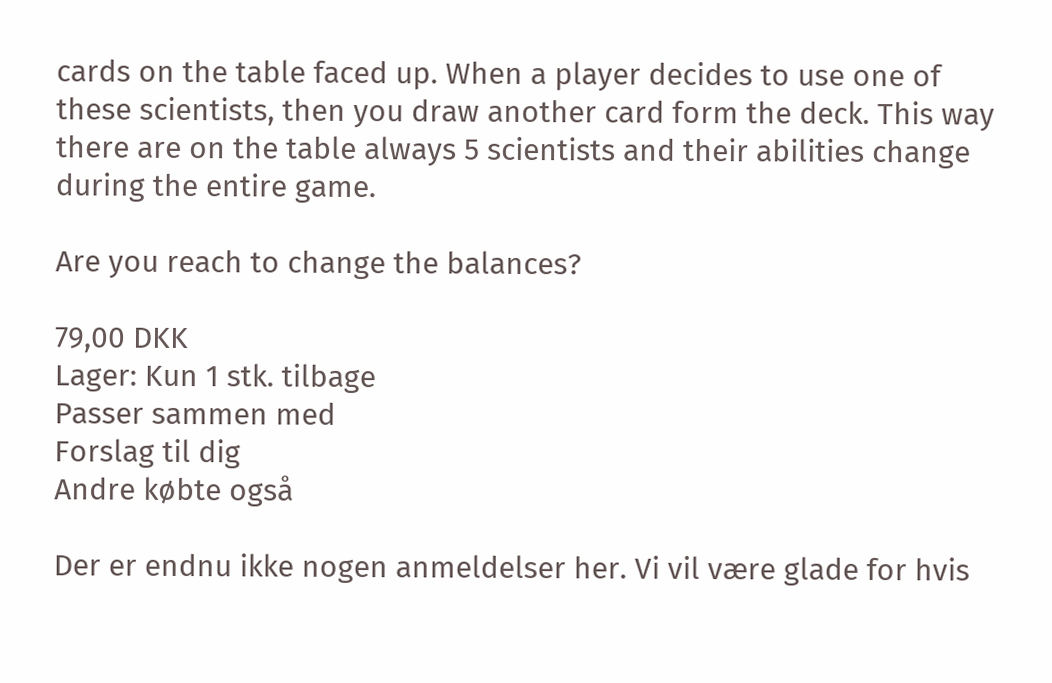cards on the table faced up. When a player decides to use one of these scientists, then you draw another card form the deck. This way there are on the table always 5 scientists and their abilities change during the entire game.

Are you reach to change the balances?

79,00 DKK
Lager: Kun 1 stk. tilbage
Passer sammen med
Forslag til dig
Andre købte også

Der er endnu ikke nogen anmeldelser her. Vi vil være glade for hvis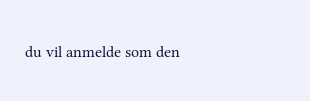du vil anmelde som den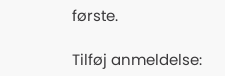første.

Tilføj anmeldelse: